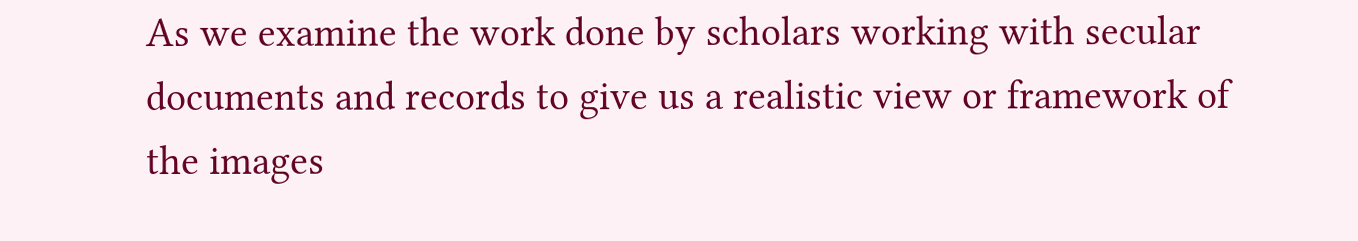As we examine the work done by scholars working with secular documents and records to give us a realistic view or framework of the images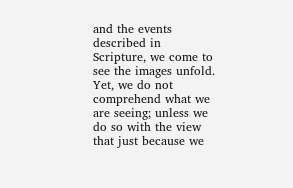and the events described in Scripture, we come to see the images unfold. Yet, we do not comprehend what we are seeing; unless we do so with the view that just because we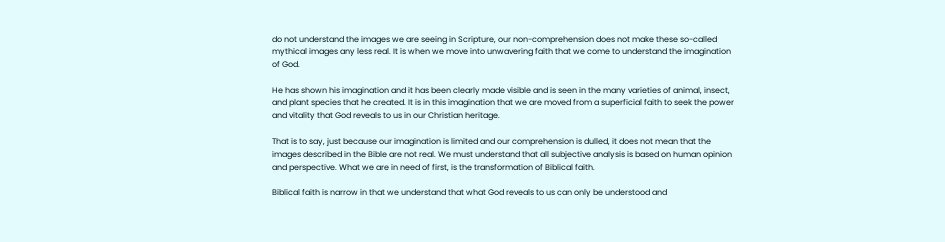do not understand the images we are seeing in Scripture, our non-comprehension does not make these so-called mythical images any less real. It is when we move into unwavering faith that we come to understand the imagination of God.

He has shown his imagination and it has been clearly made visible and is seen in the many varieties of animal, insect, and plant species that he created. It is in this imagination that we are moved from a superficial faith to seek the power and vitality that God reveals to us in our Christian heritage.

That is to say, just because our imagination is limited and our comprehension is dulled, it does not mean that the images described in the Bible are not real. We must understand that all subjective analysis is based on human opinion and perspective. What we are in need of first, is the transformation of Biblical faith.

Biblical faith is narrow in that we understand that what God reveals to us can only be understood and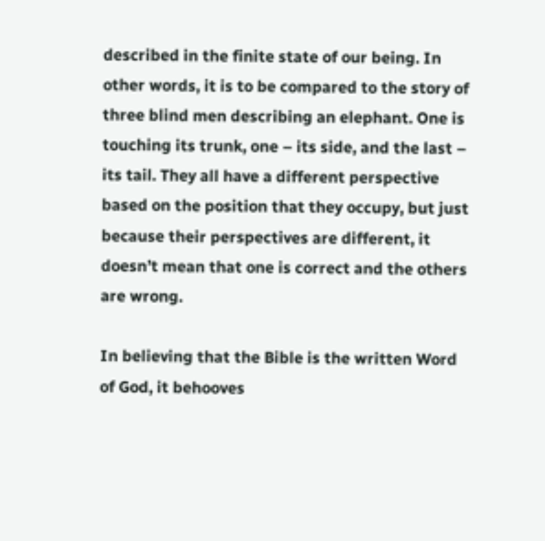described in the finite state of our being. In other words, it is to be compared to the story of three blind men describing an elephant. One is touching its trunk, one – its side, and the last – its tail. They all have a different perspective based on the position that they occupy, but just because their perspectives are different, it doesn’t mean that one is correct and the others are wrong.

In believing that the Bible is the written Word of God, it behooves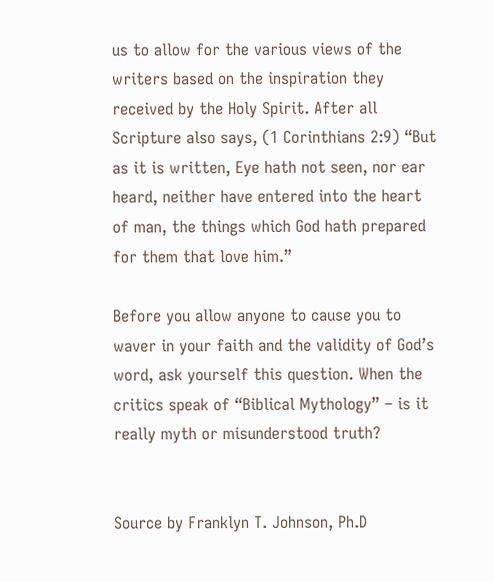us to allow for the various views of the writers based on the inspiration they received by the Holy Spirit. After all Scripture also says, (1 Corinthians 2:9) “But as it is written, Eye hath not seen, nor ear heard, neither have entered into the heart of man, the things which God hath prepared for them that love him.”

Before you allow anyone to cause you to waver in your faith and the validity of God’s word, ask yourself this question. When the critics speak of “Biblical Mythology” – is it really myth or misunderstood truth?


Source by Franklyn T. Johnson, Ph.D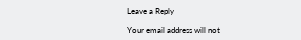Leave a Reply

Your email address will not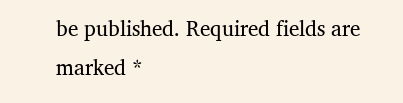be published. Required fields are marked *